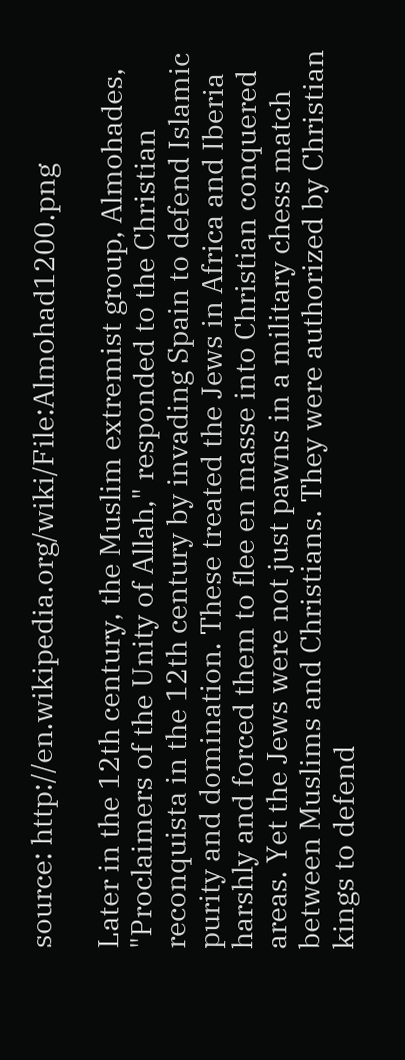source: http://en.wikipedia.org/wiki/File:Almohad1200.png

Later in the 12th century, the Muslim extremist group, Almohades, "Proclaimers of the Unity of Allah," responded to the Christian reconquista in the 12th century by invading Spain to defend Islamic purity and domination. These treated the Jews in Africa and Iberia harshly and forced them to flee en masse into Christian conquered areas. Yet the Jews were not just pawns in a military chess match between Muslims and Christians. They were authorized by Christian kings to defend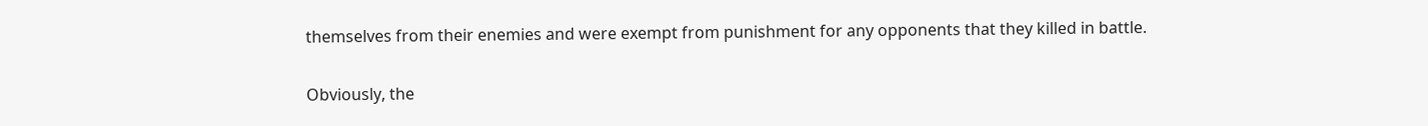themselves from their enemies and were exempt from punishment for any opponents that they killed in battle.

Obviously, the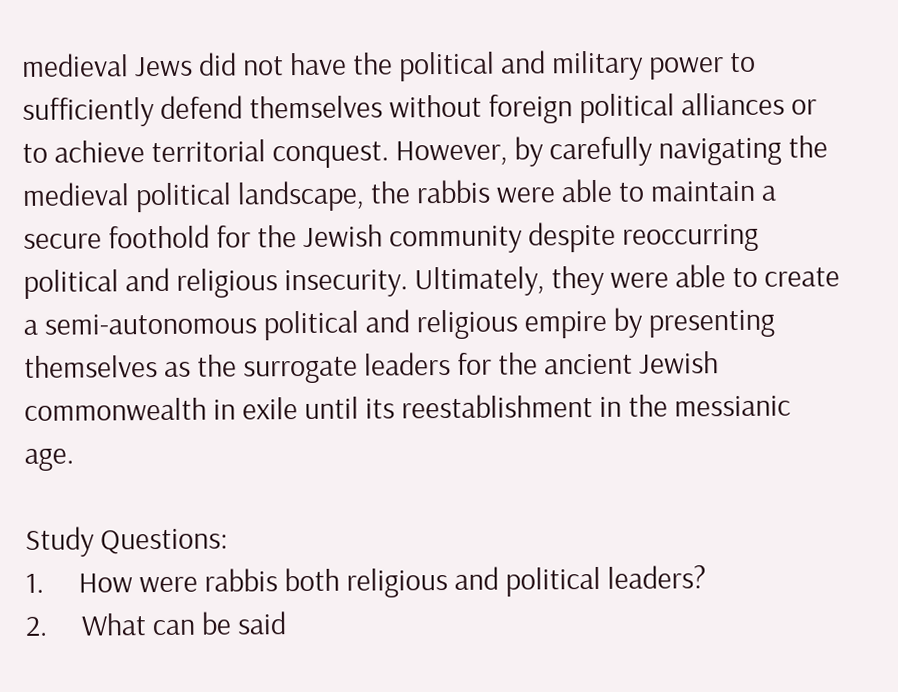medieval Jews did not have the political and military power to sufficiently defend themselves without foreign political alliances or to achieve territorial conquest. However, by carefully navigating the medieval political landscape, the rabbis were able to maintain a secure foothold for the Jewish community despite reoccurring political and religious insecurity. Ultimately, they were able to create a semi-autonomous political and religious empire by presenting themselves as the surrogate leaders for the ancient Jewish commonwealth in exile until its reestablishment in the messianic age.

Study Questions:
1.     How were rabbis both religious and political leaders?
2.     What can be said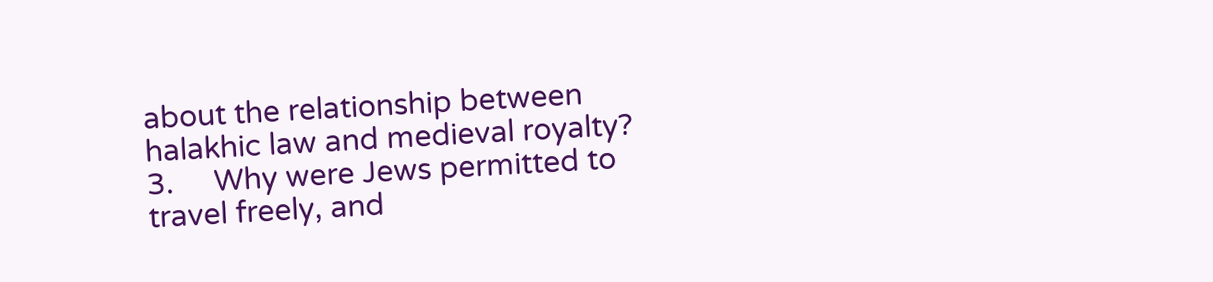about the relationship between halakhic law and medieval royalty?
3.     Why were Jews permitted to travel freely, and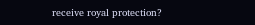receive royal protection?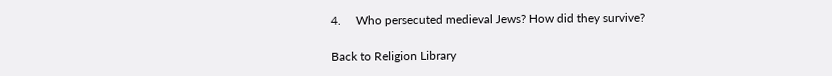4.     Who persecuted medieval Jews? How did they survive?

Back to Religion Library